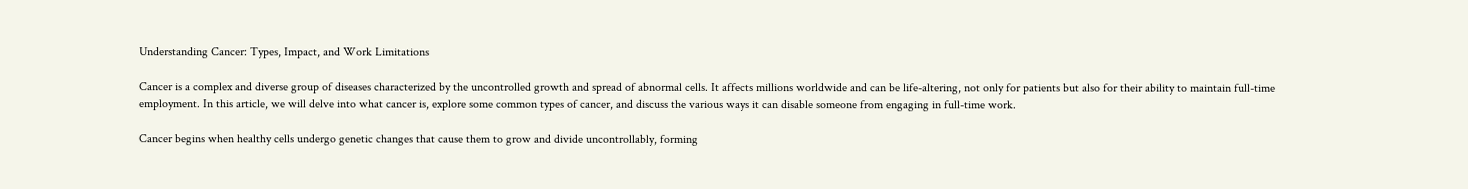Understanding Cancer: Types, Impact, and Work Limitations

Cancer is a complex and diverse group of diseases characterized by the uncontrolled growth and spread of abnormal cells. It affects millions worldwide and can be life-altering, not only for patients but also for their ability to maintain full-time employment. In this article, we will delve into what cancer is, explore some common types of cancer, and discuss the various ways it can disable someone from engaging in full-time work.

Cancer begins when healthy cells undergo genetic changes that cause them to grow and divide uncontrollably, forming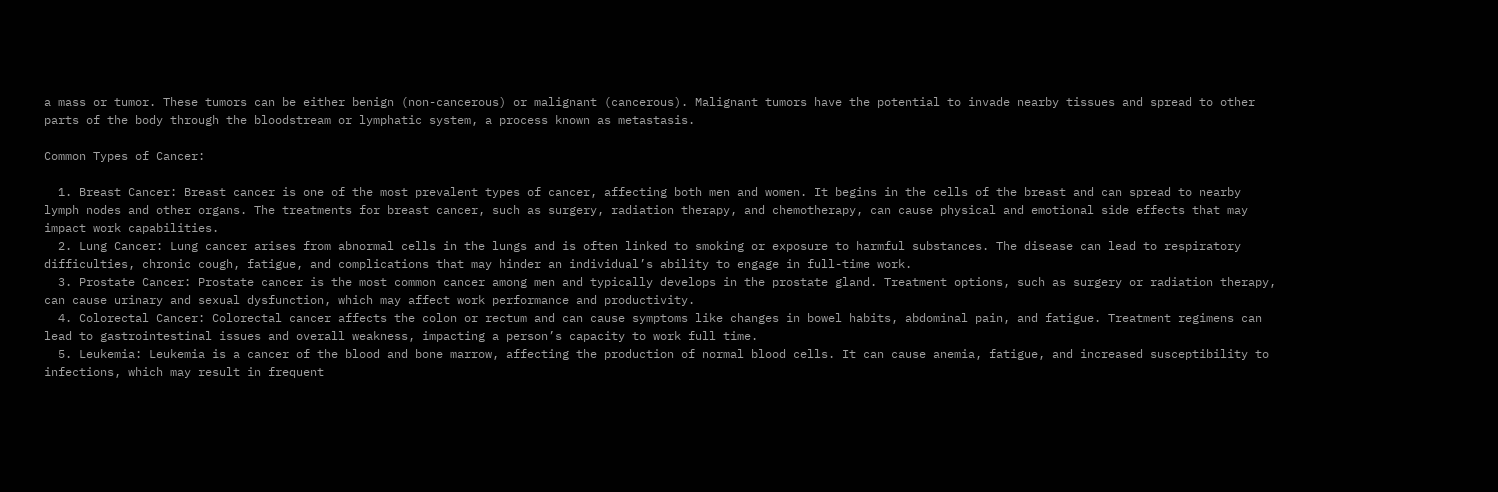a mass or tumor. These tumors can be either benign (non-cancerous) or malignant (cancerous). Malignant tumors have the potential to invade nearby tissues and spread to other parts of the body through the bloodstream or lymphatic system, a process known as metastasis.

Common Types of Cancer:

  1. Breast Cancer: Breast cancer is one of the most prevalent types of cancer, affecting both men and women. It begins in the cells of the breast and can spread to nearby lymph nodes and other organs. The treatments for breast cancer, such as surgery, radiation therapy, and chemotherapy, can cause physical and emotional side effects that may impact work capabilities.
  2. Lung Cancer: Lung cancer arises from abnormal cells in the lungs and is often linked to smoking or exposure to harmful substances. The disease can lead to respiratory difficulties, chronic cough, fatigue, and complications that may hinder an individual’s ability to engage in full-time work.
  3. Prostate Cancer: Prostate cancer is the most common cancer among men and typically develops in the prostate gland. Treatment options, such as surgery or radiation therapy, can cause urinary and sexual dysfunction, which may affect work performance and productivity.
  4. Colorectal Cancer: Colorectal cancer affects the colon or rectum and can cause symptoms like changes in bowel habits, abdominal pain, and fatigue. Treatment regimens can lead to gastrointestinal issues and overall weakness, impacting a person’s capacity to work full time.
  5. Leukemia: Leukemia is a cancer of the blood and bone marrow, affecting the production of normal blood cells. It can cause anemia, fatigue, and increased susceptibility to infections, which may result in frequent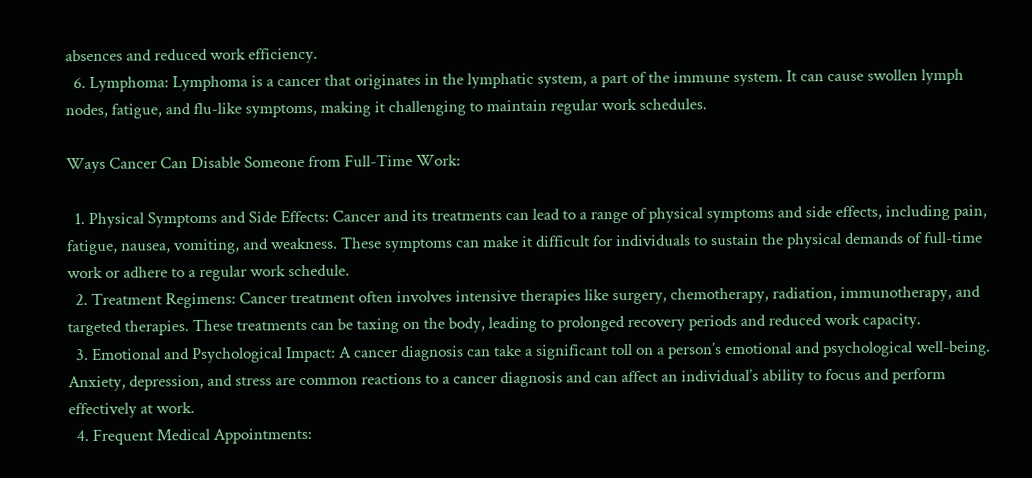absences and reduced work efficiency.
  6. Lymphoma: Lymphoma is a cancer that originates in the lymphatic system, a part of the immune system. It can cause swollen lymph nodes, fatigue, and flu-like symptoms, making it challenging to maintain regular work schedules.

Ways Cancer Can Disable Someone from Full-Time Work:

  1. Physical Symptoms and Side Effects: Cancer and its treatments can lead to a range of physical symptoms and side effects, including pain, fatigue, nausea, vomiting, and weakness. These symptoms can make it difficult for individuals to sustain the physical demands of full-time work or adhere to a regular work schedule.
  2. Treatment Regimens: Cancer treatment often involves intensive therapies like surgery, chemotherapy, radiation, immunotherapy, and targeted therapies. These treatments can be taxing on the body, leading to prolonged recovery periods and reduced work capacity.
  3. Emotional and Psychological Impact: A cancer diagnosis can take a significant toll on a person’s emotional and psychological well-being. Anxiety, depression, and stress are common reactions to a cancer diagnosis and can affect an individual’s ability to focus and perform effectively at work.
  4. Frequent Medical Appointments: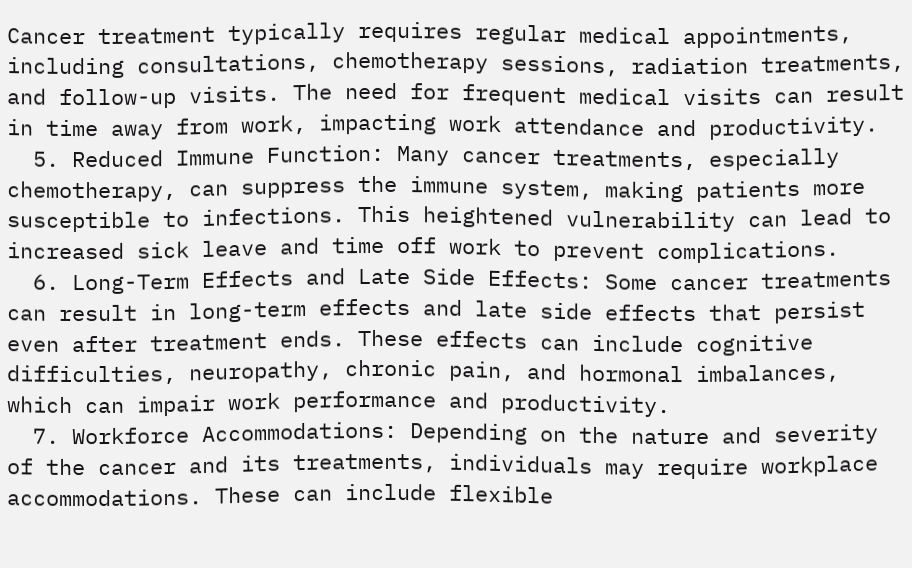Cancer treatment typically requires regular medical appointments, including consultations, chemotherapy sessions, radiation treatments, and follow-up visits. The need for frequent medical visits can result in time away from work, impacting work attendance and productivity.
  5. Reduced Immune Function: Many cancer treatments, especially chemotherapy, can suppress the immune system, making patients more susceptible to infections. This heightened vulnerability can lead to increased sick leave and time off work to prevent complications.
  6. Long-Term Effects and Late Side Effects: Some cancer treatments can result in long-term effects and late side effects that persist even after treatment ends. These effects can include cognitive difficulties, neuropathy, chronic pain, and hormonal imbalances, which can impair work performance and productivity.
  7. Workforce Accommodations: Depending on the nature and severity of the cancer and its treatments, individuals may require workplace accommodations. These can include flexible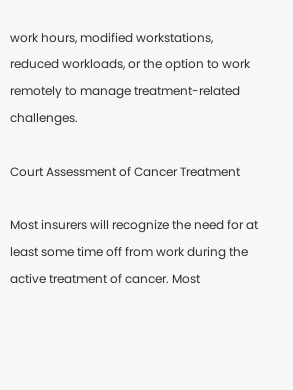work hours, modified workstations, reduced workloads, or the option to work remotely to manage treatment-related challenges.

Court Assessment of Cancer Treatment

Most insurers will recognize the need for at least some time off from work during the active treatment of cancer. Most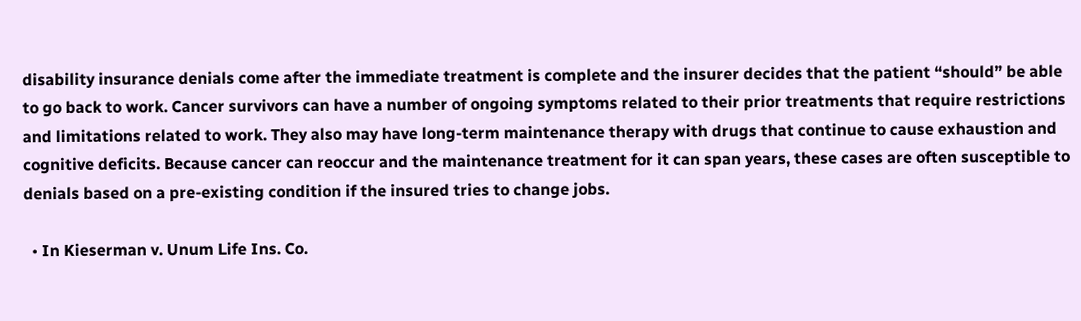disability insurance denials come after the immediate treatment is complete and the insurer decides that the patient “should” be able to go back to work. Cancer survivors can have a number of ongoing symptoms related to their prior treatments that require restrictions and limitations related to work. They also may have long-term maintenance therapy with drugs that continue to cause exhaustion and cognitive deficits. Because cancer can reoccur and the maintenance treatment for it can span years, these cases are often susceptible to denials based on a pre-existing condition if the insured tries to change jobs.

  • In Kieserman v. Unum Life Ins. Co.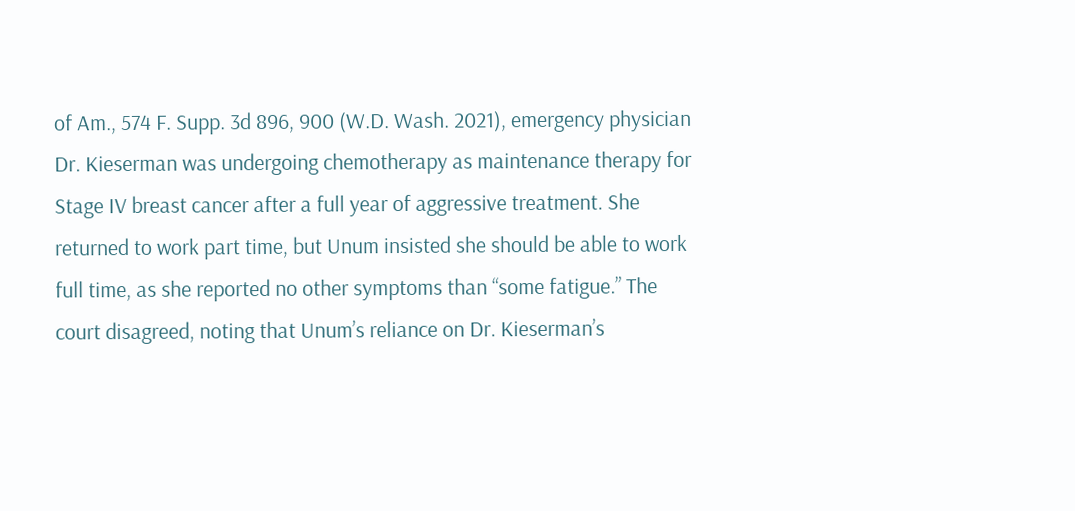of Am., 574 F. Supp. 3d 896, 900 (W.D. Wash. 2021), emergency physician Dr. Kieserman was undergoing chemotherapy as maintenance therapy for Stage IV breast cancer after a full year of aggressive treatment. She returned to work part time, but Unum insisted she should be able to work full time, as she reported no other symptoms than “some fatigue.” The court disagreed, noting that Unum’s reliance on Dr. Kieserman’s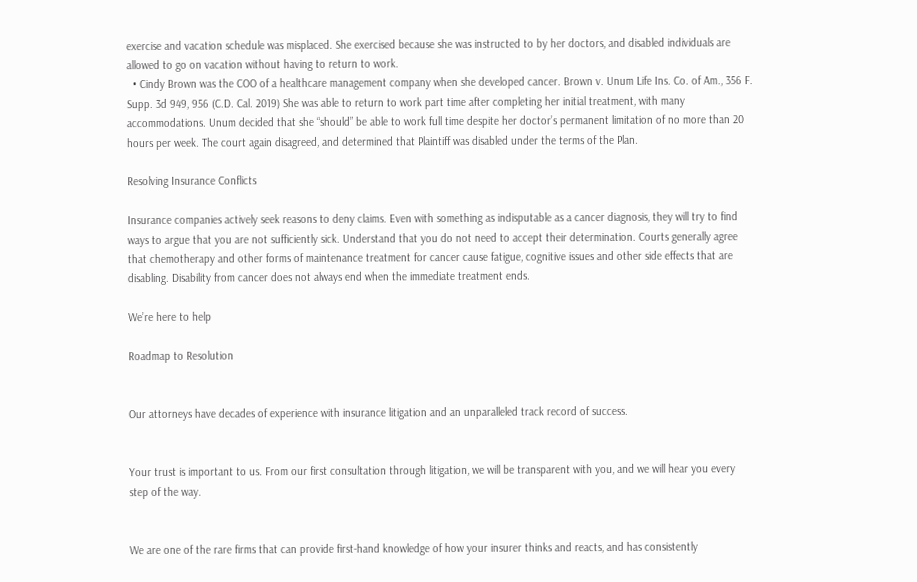exercise and vacation schedule was misplaced. She exercised because she was instructed to by her doctors, and disabled individuals are allowed to go on vacation without having to return to work.
  • Cindy Brown was the COO of a healthcare management company when she developed cancer. Brown v. Unum Life Ins. Co. of Am., 356 F. Supp. 3d 949, 956 (C.D. Cal. 2019) She was able to return to work part time after completing her initial treatment, with many accommodations. Unum decided that she “should” be able to work full time despite her doctor’s permanent limitation of no more than 20 hours per week. The court again disagreed, and determined that Plaintiff was disabled under the terms of the Plan.

Resolving Insurance Conflicts

Insurance companies actively seek reasons to deny claims. Even with something as indisputable as a cancer diagnosis, they will try to find ways to argue that you are not sufficiently sick. Understand that you do not need to accept their determination. Courts generally agree that chemotherapy and other forms of maintenance treatment for cancer cause fatigue, cognitive issues and other side effects that are disabling. Disability from cancer does not always end when the immediate treatment ends.

We’re here to help

Roadmap to Resolution


Our attorneys have decades of experience with insurance litigation and an unparalleled track record of success.


Your trust is important to us. From our first consultation through litigation, we will be transparent with you, and we will hear you every step of the way.


We are one of the rare firms that can provide first-hand knowledge of how your insurer thinks and reacts, and has consistently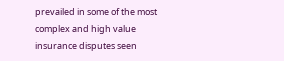prevailed in some of the most complex and high value insurance disputes seen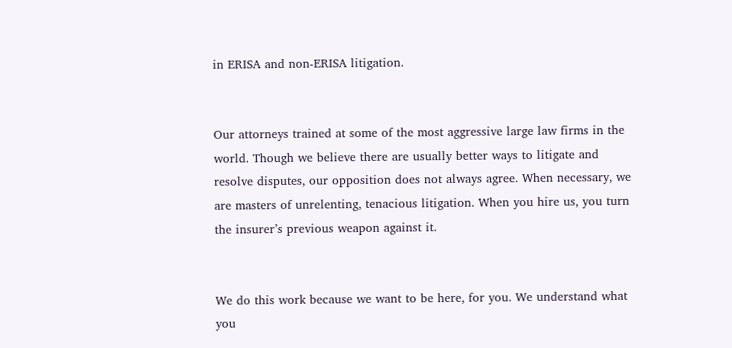in ERISA and non-ERISA litigation.


Our attorneys trained at some of the most aggressive large law firms in the world. Though we believe there are usually better ways to litigate and resolve disputes, our opposition does not always agree. When necessary, we are masters of unrelenting, tenacious litigation. When you hire us, you turn the insurer’s previous weapon against it.


We do this work because we want to be here, for you. We understand what you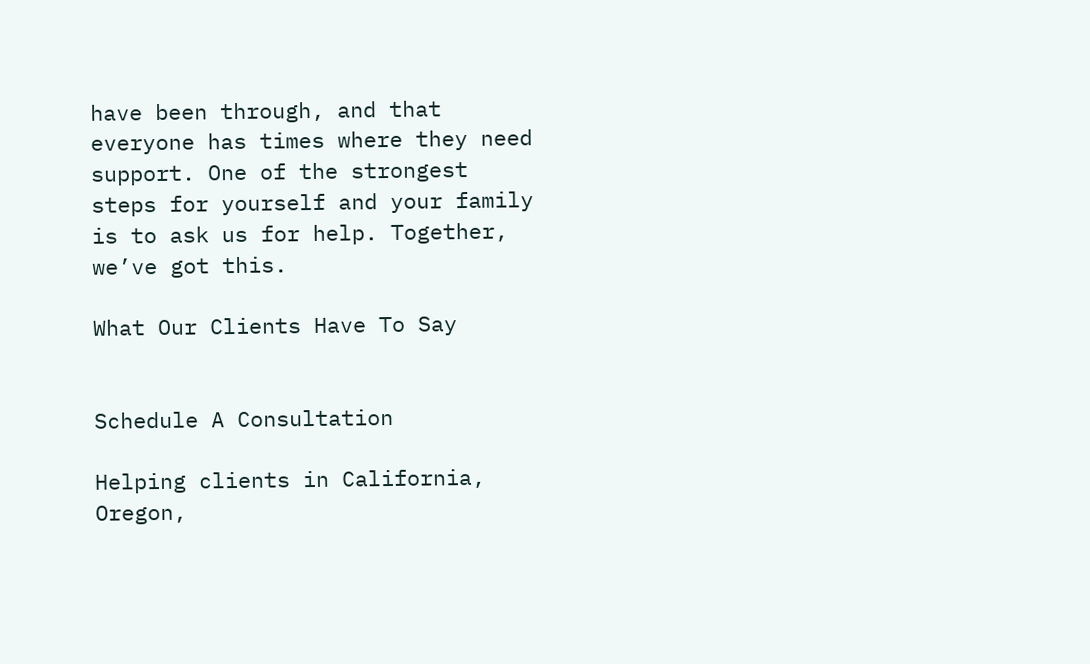have been through, and that everyone has times where they need support. One of the strongest steps for yourself and your family is to ask us for help. Together, we’ve got this.

What Our Clients Have To Say


Schedule A Consultation

Helping clients in California, Oregon,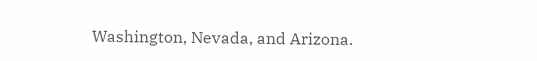Washington, Nevada, and Arizona.